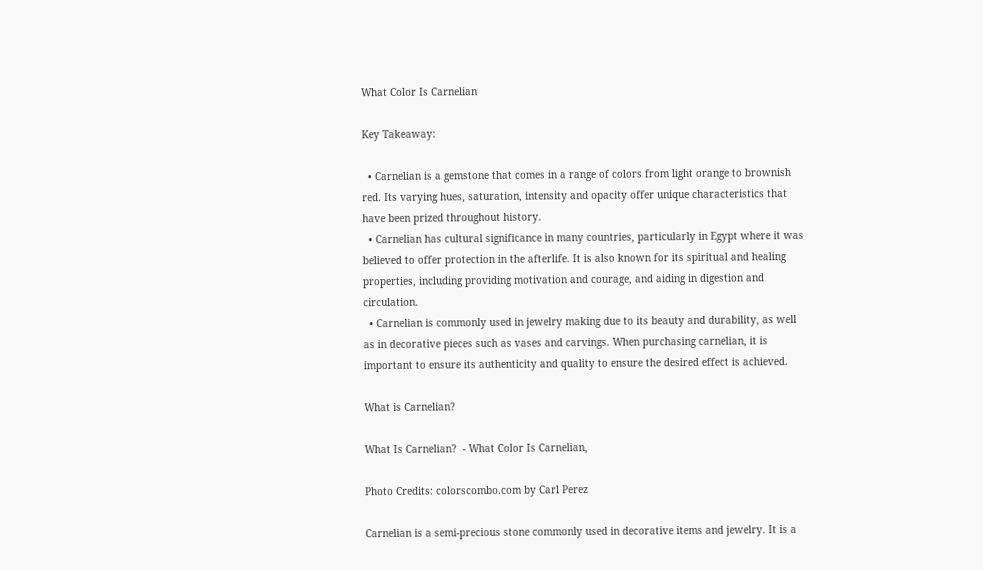What Color Is Carnelian

Key Takeaway:

  • Carnelian is a gemstone that comes in a range of colors from light orange to brownish red. Its varying hues, saturation, intensity and opacity offer unique characteristics that have been prized throughout history.
  • Carnelian has cultural significance in many countries, particularly in Egypt where it was believed to offer protection in the afterlife. It is also known for its spiritual and healing properties, including providing motivation and courage, and aiding in digestion and circulation.
  • Carnelian is commonly used in jewelry making due to its beauty and durability, as well as in decorative pieces such as vases and carvings. When purchasing carnelian, it is important to ensure its authenticity and quality to ensure the desired effect is achieved.

What is Carnelian?

What Is Carnelian?  - What Color Is Carnelian,

Photo Credits: colorscombo.com by Carl Perez

Carnelian is a semi-precious stone commonly used in decorative items and jewelry. It is a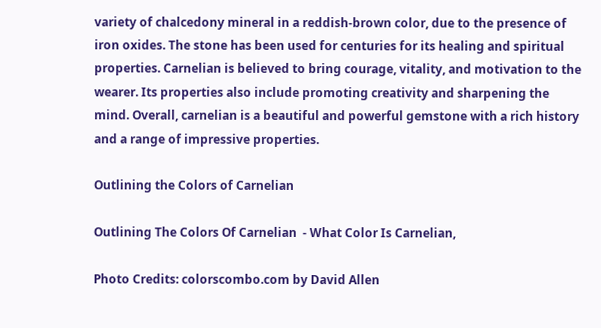variety of chalcedony mineral in a reddish-brown color, due to the presence of iron oxides. The stone has been used for centuries for its healing and spiritual properties. Carnelian is believed to bring courage, vitality, and motivation to the wearer. Its properties also include promoting creativity and sharpening the mind. Overall, carnelian is a beautiful and powerful gemstone with a rich history and a range of impressive properties.

Outlining the Colors of Carnelian

Outlining The Colors Of Carnelian  - What Color Is Carnelian,

Photo Credits: colorscombo.com by David Allen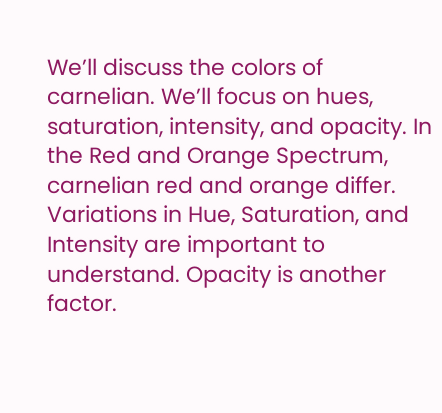We’ll discuss the colors of carnelian. We’ll focus on hues, saturation, intensity, and opacity. In the Red and Orange Spectrum, carnelian red and orange differ. Variations in Hue, Saturation, and Intensity are important to understand. Opacity is another factor.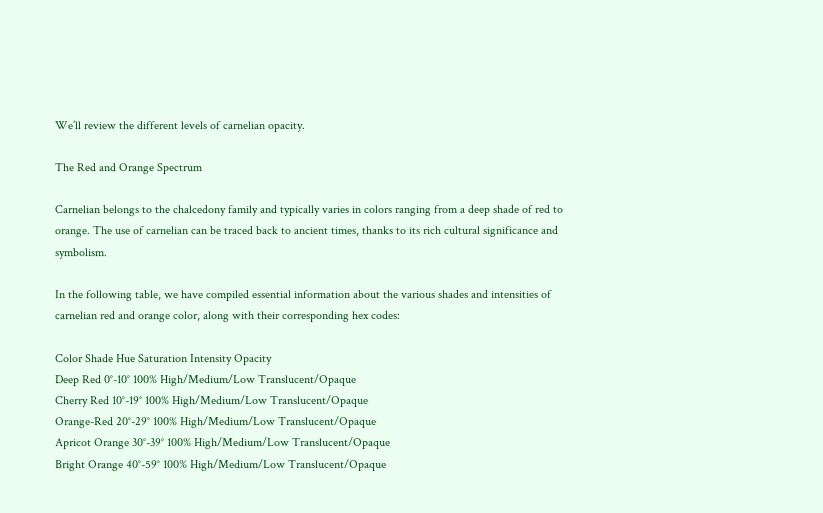We’ll review the different levels of carnelian opacity.

The Red and Orange Spectrum

Carnelian belongs to the chalcedony family and typically varies in colors ranging from a deep shade of red to orange. The use of carnelian can be traced back to ancient times, thanks to its rich cultural significance and symbolism.

In the following table, we have compiled essential information about the various shades and intensities of carnelian red and orange color, along with their corresponding hex codes:

Color Shade Hue Saturation Intensity Opacity
Deep Red 0°-10° 100% High/Medium/Low Translucent/Opaque
Cherry Red 10°-19° 100% High/Medium/Low Translucent/Opaque
Orange-Red 20°-29° 100% High/Medium/Low Translucent/Opaque
Apricot Orange 30°-39° 100% High/Medium/Low Translucent/Opaque
Bright Orange 40°-59° 100% High/Medium/Low Translucent/Opaque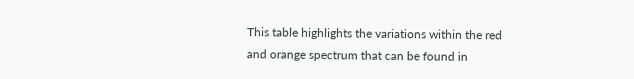This table highlights the variations within the red and orange spectrum that can be found in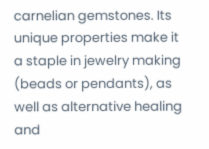carnelian gemstones. Its unique properties make it a staple in jewelry making (beads or pendants), as well as alternative healing and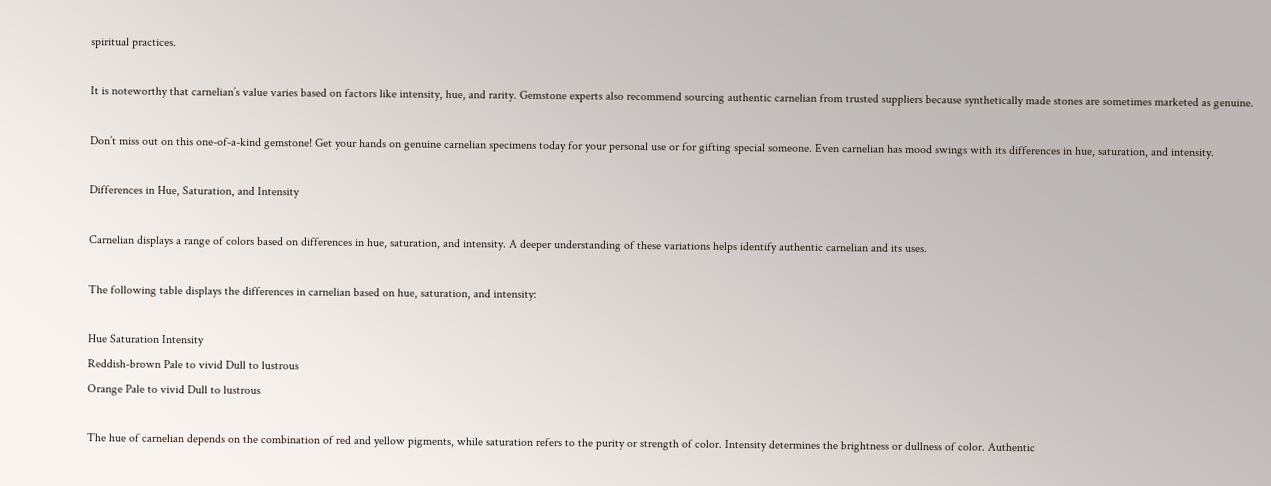spiritual practices.

It is noteworthy that carnelian’s value varies based on factors like intensity, hue, and rarity. Gemstone experts also recommend sourcing authentic carnelian from trusted suppliers because synthetically made stones are sometimes marketed as genuine.

Don’t miss out on this one-of-a-kind gemstone! Get your hands on genuine carnelian specimens today for your personal use or for gifting special someone. Even carnelian has mood swings with its differences in hue, saturation, and intensity.

Differences in Hue, Saturation, and Intensity

Carnelian displays a range of colors based on differences in hue, saturation, and intensity. A deeper understanding of these variations helps identify authentic carnelian and its uses.

The following table displays the differences in carnelian based on hue, saturation, and intensity:

Hue Saturation Intensity
Reddish-brown Pale to vivid Dull to lustrous
Orange Pale to vivid Dull to lustrous

The hue of carnelian depends on the combination of red and yellow pigments, while saturation refers to the purity or strength of color. Intensity determines the brightness or dullness of color. Authentic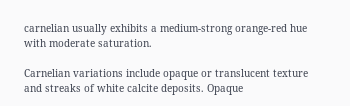carnelian usually exhibits a medium-strong orange-red hue with moderate saturation.

Carnelian variations include opaque or translucent texture and streaks of white calcite deposits. Opaque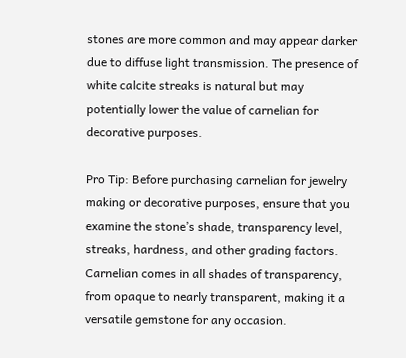stones are more common and may appear darker due to diffuse light transmission. The presence of white calcite streaks is natural but may potentially lower the value of carnelian for decorative purposes.

Pro Tip: Before purchasing carnelian for jewelry making or decorative purposes, ensure that you examine the stone’s shade, transparency level, streaks, hardness, and other grading factors. Carnelian comes in all shades of transparency, from opaque to nearly transparent, making it a versatile gemstone for any occasion.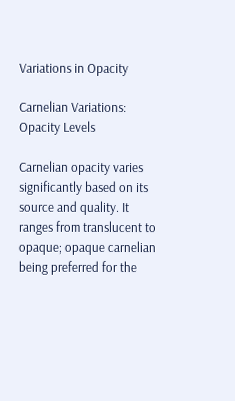Variations in Opacity

Carnelian Variations: Opacity Levels

Carnelian opacity varies significantly based on its source and quality. It ranges from translucent to opaque; opaque carnelian being preferred for the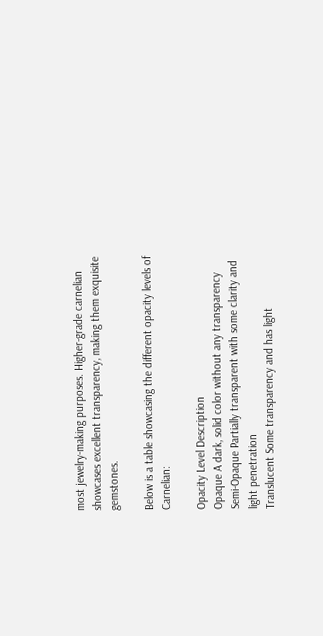most jewelry-making purposes. Higher-grade carnelian showcases excellent transparency, making them exquisite gemstones.

Below is a table showcasing the different opacity levels of Carnelian:

Opacity Level Description
Opaque A dark, solid color without any transparency
Semi-Opaque Partially transparent with some clarity and light penetration
Translucent Some transparency and has light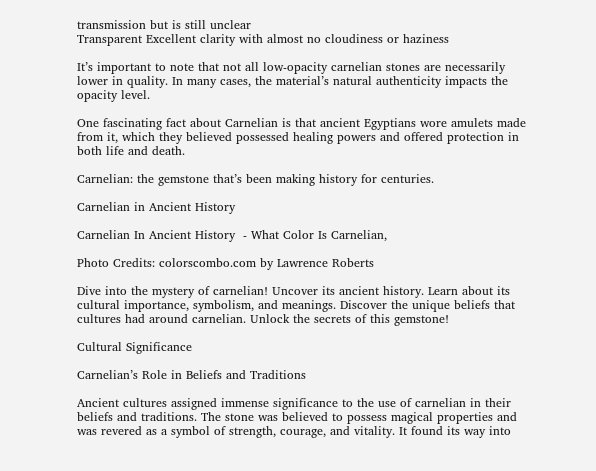transmission but is still unclear
Transparent Excellent clarity with almost no cloudiness or haziness

It’s important to note that not all low-opacity carnelian stones are necessarily lower in quality. In many cases, the material’s natural authenticity impacts the opacity level.

One fascinating fact about Carnelian is that ancient Egyptians wore amulets made from it, which they believed possessed healing powers and offered protection in both life and death.

Carnelian: the gemstone that’s been making history for centuries.

Carnelian in Ancient History

Carnelian In Ancient History  - What Color Is Carnelian,

Photo Credits: colorscombo.com by Lawrence Roberts

Dive into the mystery of carnelian! Uncover its ancient history. Learn about its cultural importance, symbolism, and meanings. Discover the unique beliefs that cultures had around carnelian. Unlock the secrets of this gemstone!

Cultural Significance

Carnelian’s Role in Beliefs and Traditions

Ancient cultures assigned immense significance to the use of carnelian in their beliefs and traditions. The stone was believed to possess magical properties and was revered as a symbol of strength, courage, and vitality. It found its way into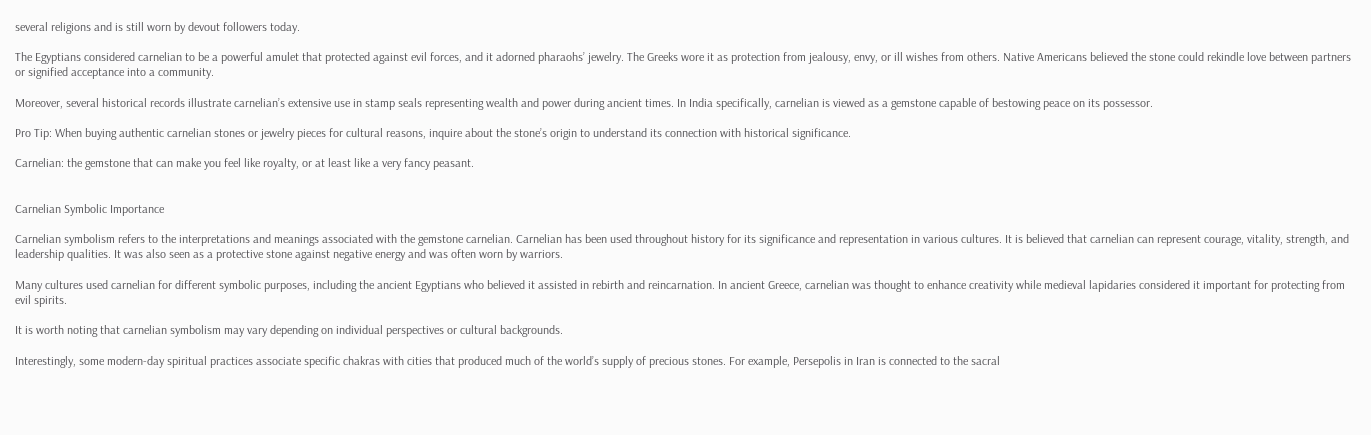several religions and is still worn by devout followers today.

The Egyptians considered carnelian to be a powerful amulet that protected against evil forces, and it adorned pharaohs’ jewelry. The Greeks wore it as protection from jealousy, envy, or ill wishes from others. Native Americans believed the stone could rekindle love between partners or signified acceptance into a community.

Moreover, several historical records illustrate carnelian’s extensive use in stamp seals representing wealth and power during ancient times. In India specifically, carnelian is viewed as a gemstone capable of bestowing peace on its possessor.

Pro Tip: When buying authentic carnelian stones or jewelry pieces for cultural reasons, inquire about the stone’s origin to understand its connection with historical significance.

Carnelian: the gemstone that can make you feel like royalty, or at least like a very fancy peasant.


Carnelian Symbolic Importance

Carnelian symbolism refers to the interpretations and meanings associated with the gemstone carnelian. Carnelian has been used throughout history for its significance and representation in various cultures. It is believed that carnelian can represent courage, vitality, strength, and leadership qualities. It was also seen as a protective stone against negative energy and was often worn by warriors.

Many cultures used carnelian for different symbolic purposes, including the ancient Egyptians who believed it assisted in rebirth and reincarnation. In ancient Greece, carnelian was thought to enhance creativity while medieval lapidaries considered it important for protecting from evil spirits.

It is worth noting that carnelian symbolism may vary depending on individual perspectives or cultural backgrounds.

Interestingly, some modern-day spiritual practices associate specific chakras with cities that produced much of the world’s supply of precious stones. For example, Persepolis in Iran is connected to the sacral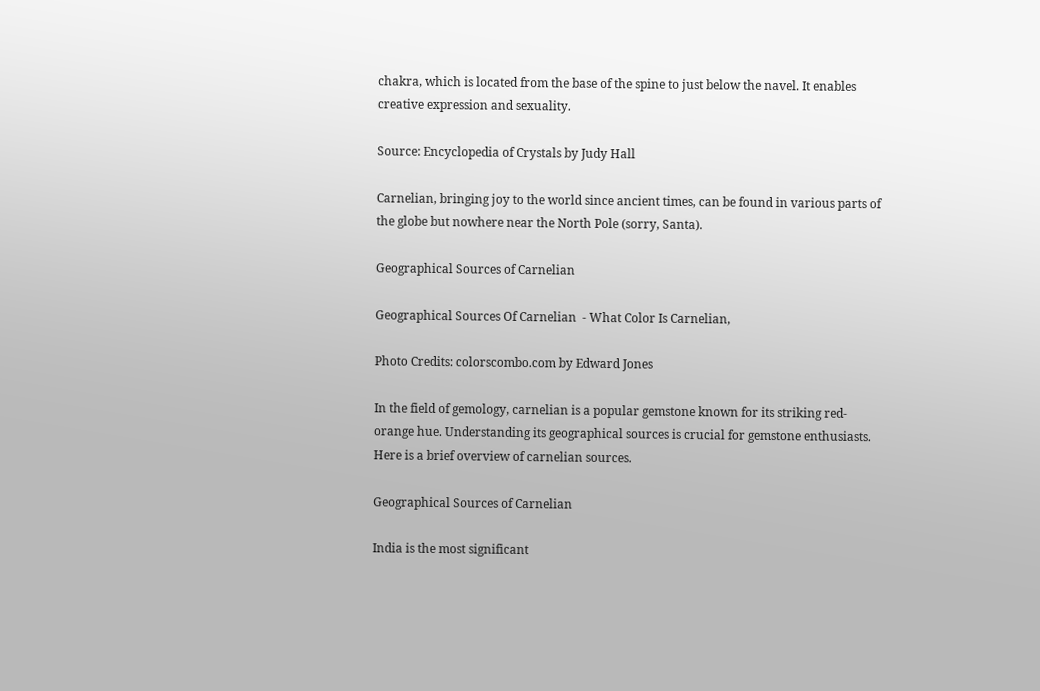chakra, which is located from the base of the spine to just below the navel. It enables creative expression and sexuality.

Source: Encyclopedia of Crystals by Judy Hall

Carnelian, bringing joy to the world since ancient times, can be found in various parts of the globe but nowhere near the North Pole (sorry, Santa).

Geographical Sources of Carnelian

Geographical Sources Of Carnelian  - What Color Is Carnelian,

Photo Credits: colorscombo.com by Edward Jones

In the field of gemology, carnelian is a popular gemstone known for its striking red-orange hue. Understanding its geographical sources is crucial for gemstone enthusiasts. Here is a brief overview of carnelian sources.

Geographical Sources of Carnelian

India is the most significant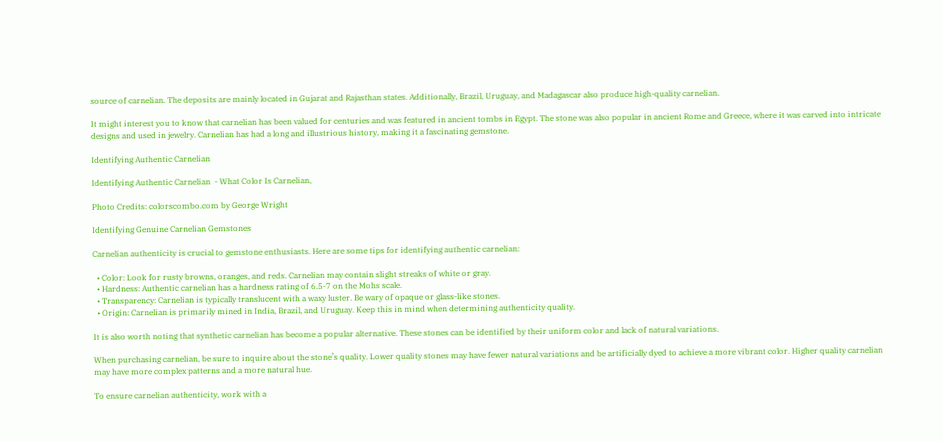source of carnelian. The deposits are mainly located in Gujarat and Rajasthan states. Additionally, Brazil, Uruguay, and Madagascar also produce high-quality carnelian.

It might interest you to know that carnelian has been valued for centuries and was featured in ancient tombs in Egypt. The stone was also popular in ancient Rome and Greece, where it was carved into intricate designs and used in jewelry. Carnelian has had a long and illustrious history, making it a fascinating gemstone.

Identifying Authentic Carnelian

Identifying Authentic Carnelian  - What Color Is Carnelian,

Photo Credits: colorscombo.com by George Wright

Identifying Genuine Carnelian Gemstones

Carnelian authenticity is crucial to gemstone enthusiasts. Here are some tips for identifying authentic carnelian:

  • Color: Look for rusty browns, oranges, and reds. Carnelian may contain slight streaks of white or gray.
  • Hardness: Authentic carnelian has a hardness rating of 6.5-7 on the Mohs scale.
  • Transparency: Carnelian is typically translucent with a waxy luster. Be wary of opaque or glass-like stones.
  • Origin: Carnelian is primarily mined in India, Brazil, and Uruguay. Keep this in mind when determining authenticity quality.

It is also worth noting that synthetic carnelian has become a popular alternative. These stones can be identified by their uniform color and lack of natural variations.

When purchasing carnelian, be sure to inquire about the stone’s quality. Lower quality stones may have fewer natural variations and be artificially dyed to achieve a more vibrant color. Higher quality carnelian may have more complex patterns and a more natural hue.

To ensure carnelian authenticity, work with a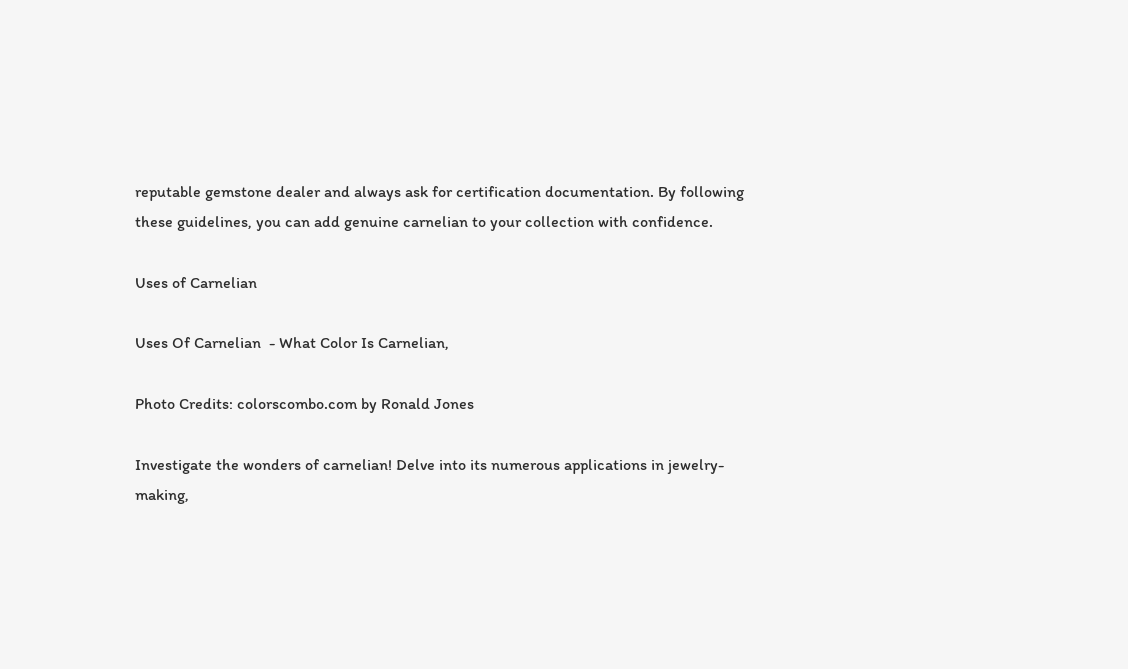reputable gemstone dealer and always ask for certification documentation. By following these guidelines, you can add genuine carnelian to your collection with confidence.

Uses of Carnelian

Uses Of Carnelian  - What Color Is Carnelian,

Photo Credits: colorscombo.com by Ronald Jones

Investigate the wonders of carnelian! Delve into its numerous applications in jewelry-making,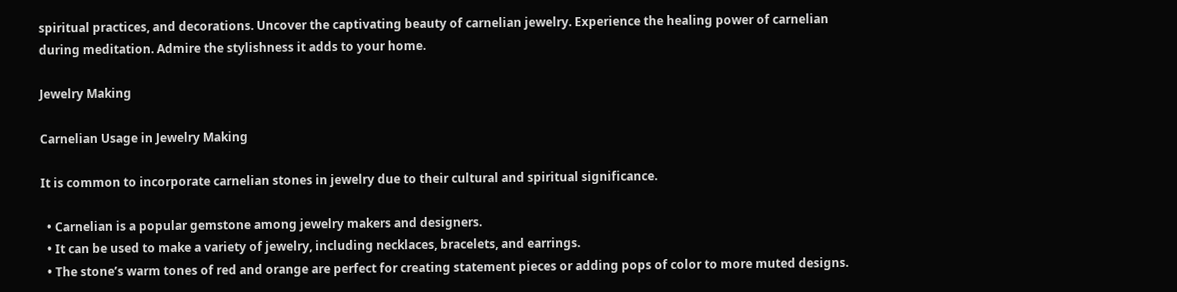spiritual practices, and decorations. Uncover the captivating beauty of carnelian jewelry. Experience the healing power of carnelian during meditation. Admire the stylishness it adds to your home.

Jewelry Making

Carnelian Usage in Jewelry Making

It is common to incorporate carnelian stones in jewelry due to their cultural and spiritual significance.

  • Carnelian is a popular gemstone among jewelry makers and designers.
  • It can be used to make a variety of jewelry, including necklaces, bracelets, and earrings.
  • The stone’s warm tones of red and orange are perfect for creating statement pieces or adding pops of color to more muted designs.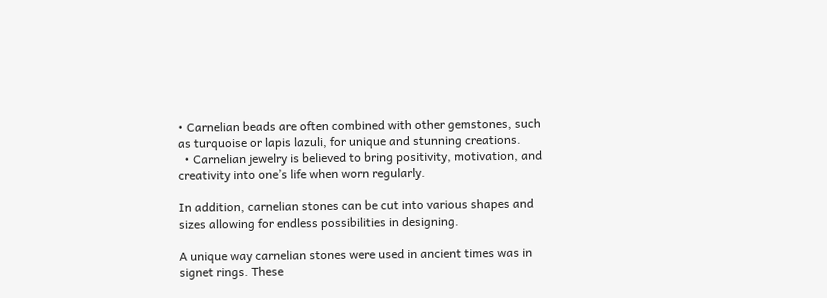• Carnelian beads are often combined with other gemstones, such as turquoise or lapis lazuli, for unique and stunning creations.
  • Carnelian jewelry is believed to bring positivity, motivation, and creativity into one’s life when worn regularly.

In addition, carnelian stones can be cut into various shapes and sizes allowing for endless possibilities in designing.

A unique way carnelian stones were used in ancient times was in signet rings. These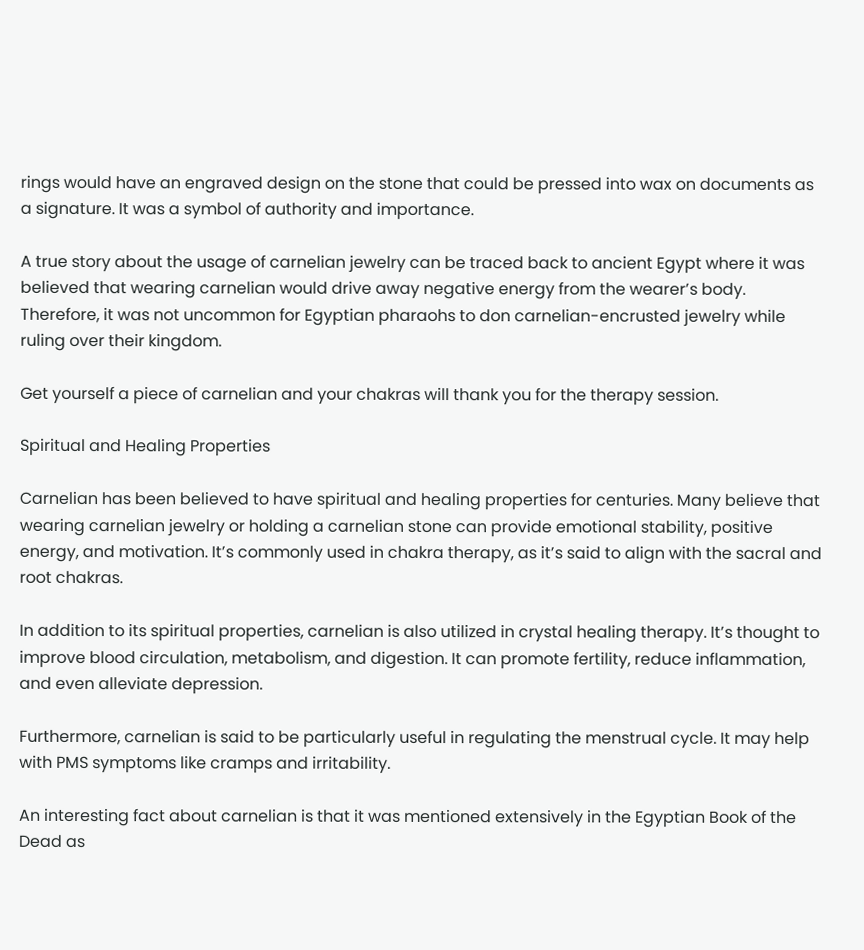rings would have an engraved design on the stone that could be pressed into wax on documents as a signature. It was a symbol of authority and importance.

A true story about the usage of carnelian jewelry can be traced back to ancient Egypt where it was believed that wearing carnelian would drive away negative energy from the wearer’s body. Therefore, it was not uncommon for Egyptian pharaohs to don carnelian-encrusted jewelry while ruling over their kingdom.

Get yourself a piece of carnelian and your chakras will thank you for the therapy session.

Spiritual and Healing Properties

Carnelian has been believed to have spiritual and healing properties for centuries. Many believe that wearing carnelian jewelry or holding a carnelian stone can provide emotional stability, positive energy, and motivation. It’s commonly used in chakra therapy, as it’s said to align with the sacral and root chakras.

In addition to its spiritual properties, carnelian is also utilized in crystal healing therapy. It’s thought to improve blood circulation, metabolism, and digestion. It can promote fertility, reduce inflammation, and even alleviate depression.

Furthermore, carnelian is said to be particularly useful in regulating the menstrual cycle. It may help with PMS symptoms like cramps and irritability.

An interesting fact about carnelian is that it was mentioned extensively in the Egyptian Book of the Dead as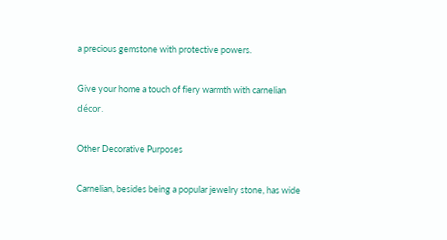a precious gemstone with protective powers.

Give your home a touch of fiery warmth with carnelian décor.

Other Decorative Purposes

Carnelian, besides being a popular jewelry stone, has wide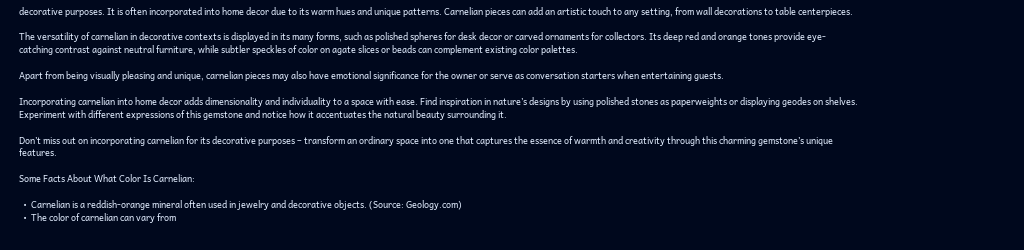decorative purposes. It is often incorporated into home decor due to its warm hues and unique patterns. Carnelian pieces can add an artistic touch to any setting, from wall decorations to table centerpieces.

The versatility of carnelian in decorative contexts is displayed in its many forms, such as polished spheres for desk decor or carved ornaments for collectors. Its deep red and orange tones provide eye-catching contrast against neutral furniture, while subtler speckles of color on agate slices or beads can complement existing color palettes.

Apart from being visually pleasing and unique, carnelian pieces may also have emotional significance for the owner or serve as conversation starters when entertaining guests.

Incorporating carnelian into home decor adds dimensionality and individuality to a space with ease. Find inspiration in nature’s designs by using polished stones as paperweights or displaying geodes on shelves. Experiment with different expressions of this gemstone and notice how it accentuates the natural beauty surrounding it.

Don’t miss out on incorporating carnelian for its decorative purposes – transform an ordinary space into one that captures the essence of warmth and creativity through this charming gemstone’s unique features.

Some Facts About What Color Is Carnelian:

  •  Carnelian is a reddish-orange mineral often used in jewelry and decorative objects. (Source: Geology.com)
  •  The color of carnelian can vary from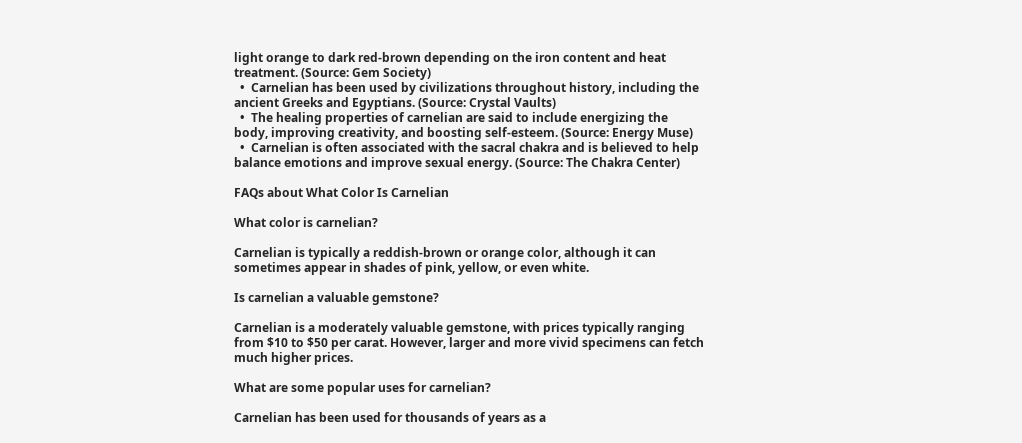light orange to dark red-brown depending on the iron content and heat treatment. (Source: Gem Society)
  •  Carnelian has been used by civilizations throughout history, including the ancient Greeks and Egyptians. (Source: Crystal Vaults)
  •  The healing properties of carnelian are said to include energizing the body, improving creativity, and boosting self-esteem. (Source: Energy Muse)
  •  Carnelian is often associated with the sacral chakra and is believed to help balance emotions and improve sexual energy. (Source: The Chakra Center)

FAQs about What Color Is Carnelian

What color is carnelian?

Carnelian is typically a reddish-brown or orange color, although it can sometimes appear in shades of pink, yellow, or even white.

Is carnelian a valuable gemstone?

Carnelian is a moderately valuable gemstone, with prices typically ranging from $10 to $50 per carat. However, larger and more vivid specimens can fetch much higher prices.

What are some popular uses for carnelian?

Carnelian has been used for thousands of years as a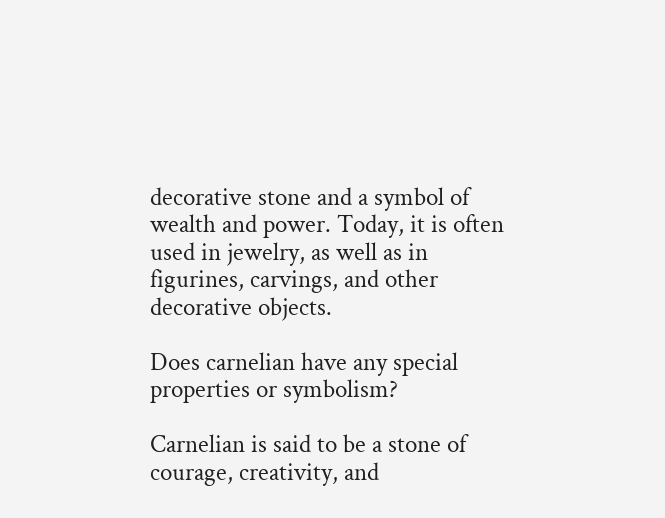decorative stone and a symbol of wealth and power. Today, it is often used in jewelry, as well as in figurines, carvings, and other decorative objects.

Does carnelian have any special properties or symbolism?

Carnelian is said to be a stone of courage, creativity, and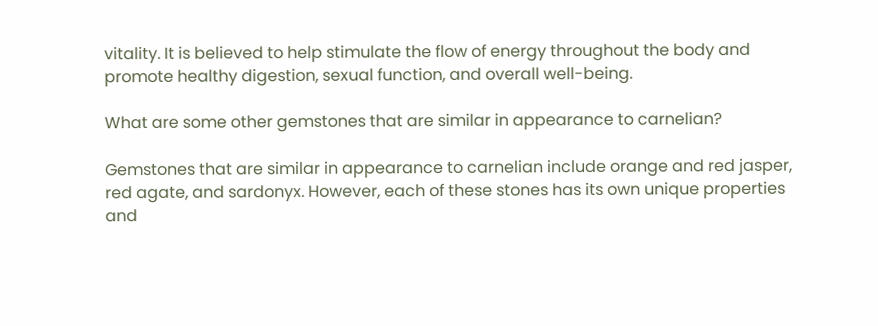vitality. It is believed to help stimulate the flow of energy throughout the body and promote healthy digestion, sexual function, and overall well-being.

What are some other gemstones that are similar in appearance to carnelian?

Gemstones that are similar in appearance to carnelian include orange and red jasper, red agate, and sardonyx. However, each of these stones has its own unique properties and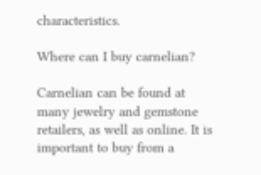characteristics.

Where can I buy carnelian?

Carnelian can be found at many jewelry and gemstone retailers, as well as online. It is important to buy from a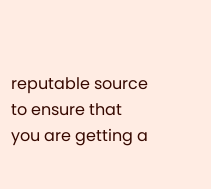reputable source to ensure that you are getting a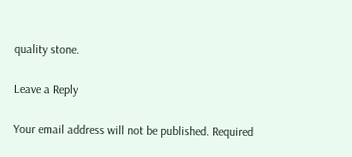quality stone.

Leave a Reply

Your email address will not be published. Required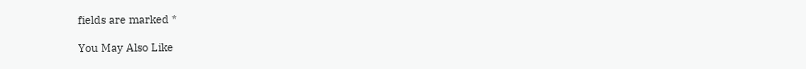fields are marked *

You May Also Like